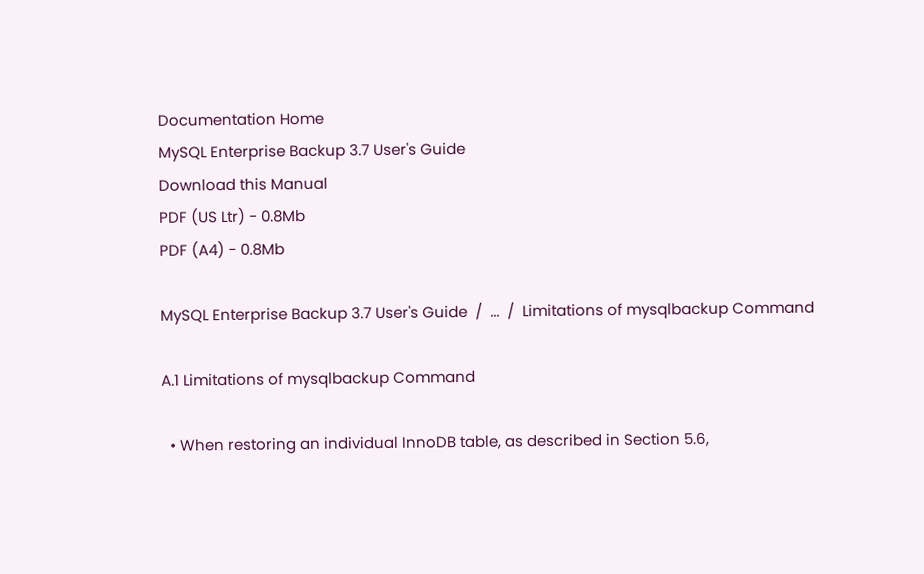Documentation Home
MySQL Enterprise Backup 3.7 User's Guide
Download this Manual
PDF (US Ltr) - 0.8Mb
PDF (A4) - 0.8Mb

MySQL Enterprise Backup 3.7 User's Guide  /  ...  /  Limitations of mysqlbackup Command

A.1 Limitations of mysqlbackup Command

  • When restoring an individual InnoDB table, as described in Section 5.6,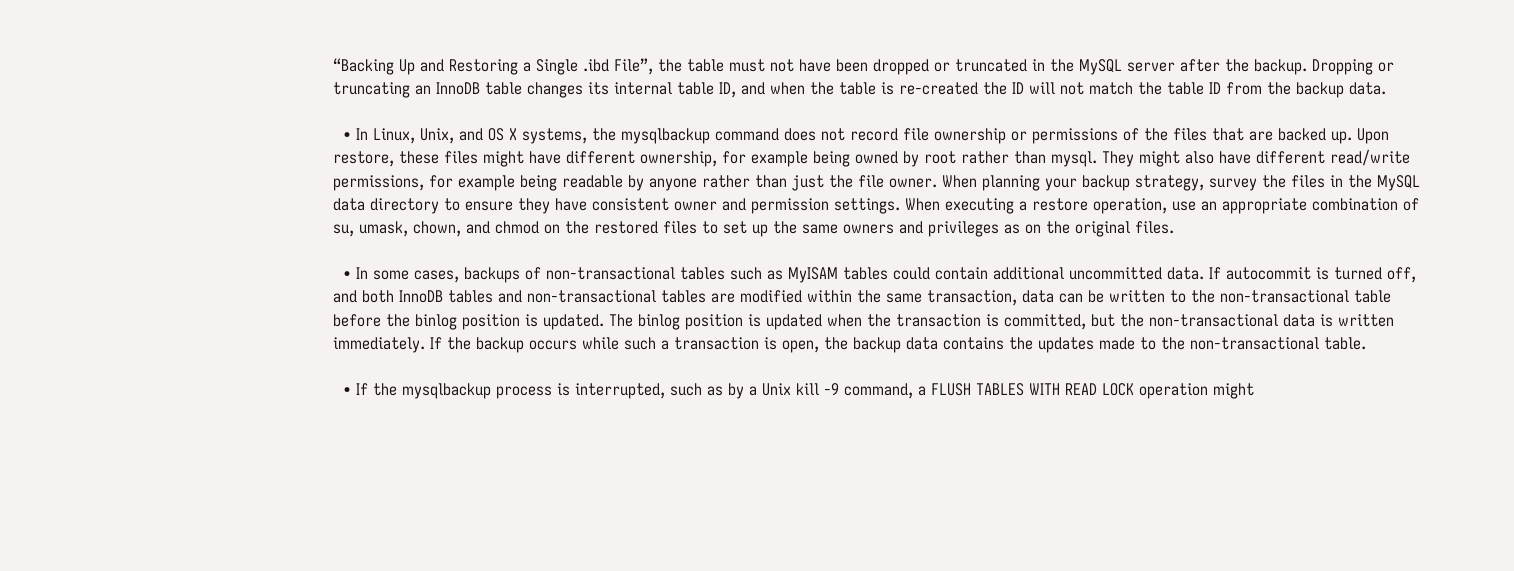“Backing Up and Restoring a Single .ibd File”, the table must not have been dropped or truncated in the MySQL server after the backup. Dropping or truncating an InnoDB table changes its internal table ID, and when the table is re-created the ID will not match the table ID from the backup data.

  • In Linux, Unix, and OS X systems, the mysqlbackup command does not record file ownership or permissions of the files that are backed up. Upon restore, these files might have different ownership, for example being owned by root rather than mysql. They might also have different read/write permissions, for example being readable by anyone rather than just the file owner. When planning your backup strategy, survey the files in the MySQL data directory to ensure they have consistent owner and permission settings. When executing a restore operation, use an appropriate combination of su, umask, chown, and chmod on the restored files to set up the same owners and privileges as on the original files.

  • In some cases, backups of non-transactional tables such as MyISAM tables could contain additional uncommitted data. If autocommit is turned off, and both InnoDB tables and non-transactional tables are modified within the same transaction, data can be written to the non-transactional table before the binlog position is updated. The binlog position is updated when the transaction is committed, but the non-transactional data is written immediately. If the backup occurs while such a transaction is open, the backup data contains the updates made to the non-transactional table.

  • If the mysqlbackup process is interrupted, such as by a Unix kill -9 command, a FLUSH TABLES WITH READ LOCK operation might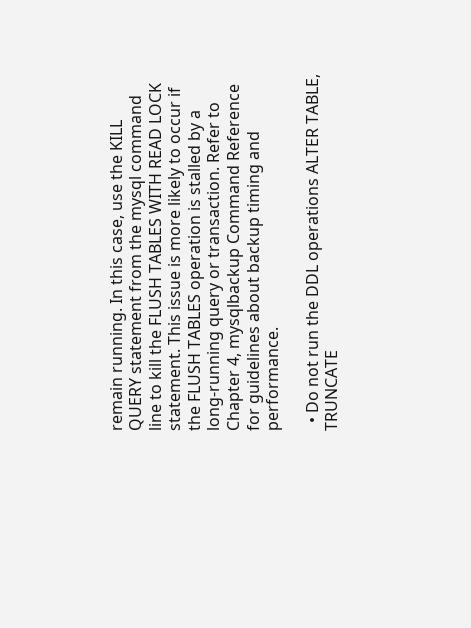remain running. In this case, use the KILL QUERY statement from the mysql command line to kill the FLUSH TABLES WITH READ LOCK statement. This issue is more likely to occur if the FLUSH TABLES operation is stalled by a long-running query or transaction. Refer to Chapter 4, mysqlbackup Command Reference for guidelines about backup timing and performance.

  • Do not run the DDL operations ALTER TABLE, TRUNCATE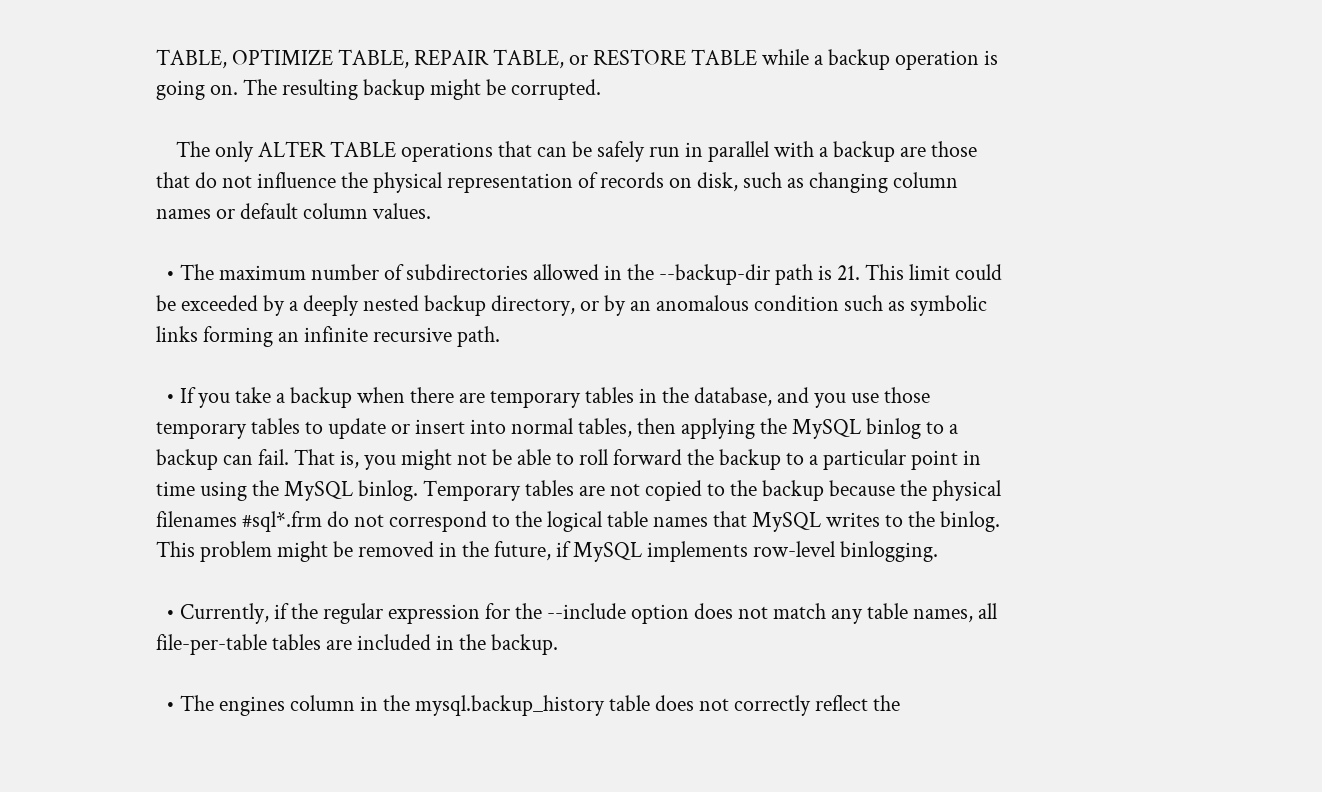TABLE, OPTIMIZE TABLE, REPAIR TABLE, or RESTORE TABLE while a backup operation is going on. The resulting backup might be corrupted.

    The only ALTER TABLE operations that can be safely run in parallel with a backup are those that do not influence the physical representation of records on disk, such as changing column names or default column values.

  • The maximum number of subdirectories allowed in the --backup-dir path is 21. This limit could be exceeded by a deeply nested backup directory, or by an anomalous condition such as symbolic links forming an infinite recursive path.

  • If you take a backup when there are temporary tables in the database, and you use those temporary tables to update or insert into normal tables, then applying the MySQL binlog to a backup can fail. That is, you might not be able to roll forward the backup to a particular point in time using the MySQL binlog. Temporary tables are not copied to the backup because the physical filenames #sql*.frm do not correspond to the logical table names that MySQL writes to the binlog. This problem might be removed in the future, if MySQL implements row-level binlogging.

  • Currently, if the regular expression for the --include option does not match any table names, all file-per-table tables are included in the backup.

  • The engines column in the mysql.backup_history table does not correctly reflect the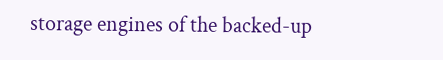storage engines of the backed-up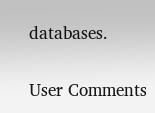databases.

User Comments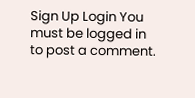Sign Up Login You must be logged in to post a comment.